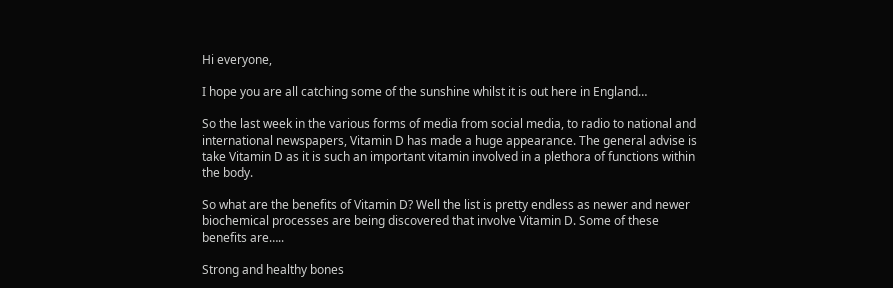Hi everyone,

I hope you are all catching some of the sunshine whilst it is out here in England…

So the last week in the various forms of media from social media, to radio to national and international newspapers, Vitamin D has made a huge appearance. The general advise is take Vitamin D as it is such an important vitamin involved in a plethora of functions within the body.

So what are the benefits of Vitamin D? Well the list is pretty endless as newer and newer biochemical processes are being discovered that involve Vitamin D. Some of these benefits are…..

Strong and healthy bones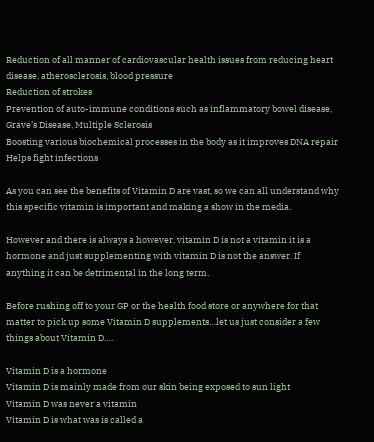Reduction of all manner of cardiovascular health issues from reducing heart disease, atherosclerosis, blood pressure
Reduction of strokes
Prevention of auto-immune conditions such as inflammatory bowel disease, Grave’s Disease, Multiple Sclerosis
Boosting various biochemical processes in the body as it improves DNA repair
Helps fight infections

As you can see the benefits of Vitamin D are vast, so we can all understand why this specific vitamin is important and making a show in the media.

However and there is always a however, vitamin D is not a vitamin it is a hormone and just supplementing with vitamin D is not the answer. If anything it can be detrimental in the long term.

Before rushing off to your GP or the health food store or anywhere for that matter to pick up some Vitamin D supplements…let us just consider a few things about Vitamin D….

Vitamin D is a hormone
Vitamin D is mainly made from our skin being exposed to sun light
Vitamin D was never a vitamin
Vitamin D is what was is called a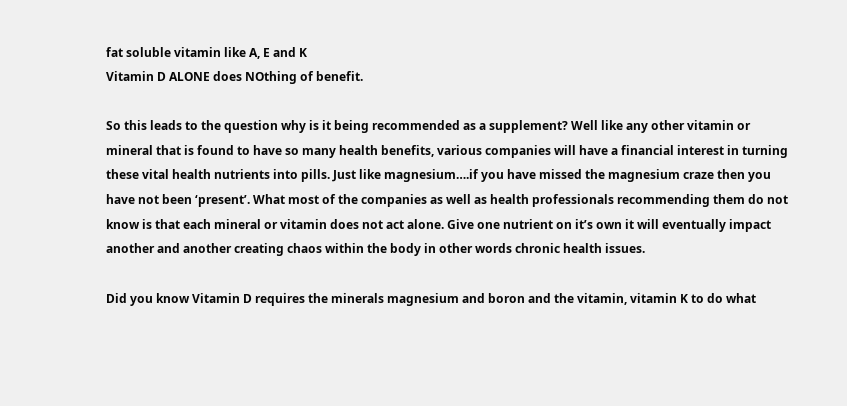fat soluble vitamin like A, E and K
Vitamin D ALONE does NOthing of benefit.

So this leads to the question why is it being recommended as a supplement? Well like any other vitamin or mineral that is found to have so many health benefits, various companies will have a financial interest in turning these vital health nutrients into pills. Just like magnesium….if you have missed the magnesium craze then you have not been ‘present’. What most of the companies as well as health professionals recommending them do not know is that each mineral or vitamin does not act alone. Give one nutrient on it’s own it will eventually impact another and another creating chaos within the body in other words chronic health issues.

Did you know Vitamin D requires the minerals magnesium and boron and the vitamin, vitamin K to do what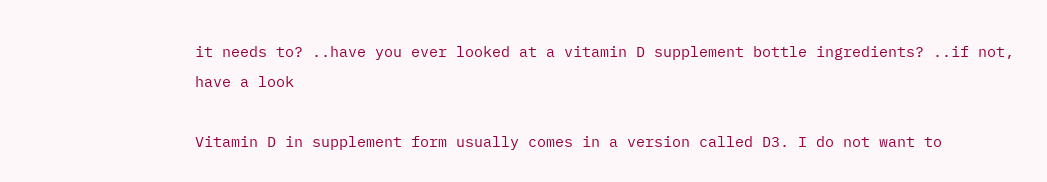it needs to? ..have you ever looked at a vitamin D supplement bottle ingredients? ..if not, have a look

Vitamin D in supplement form usually comes in a version called D3. I do not want to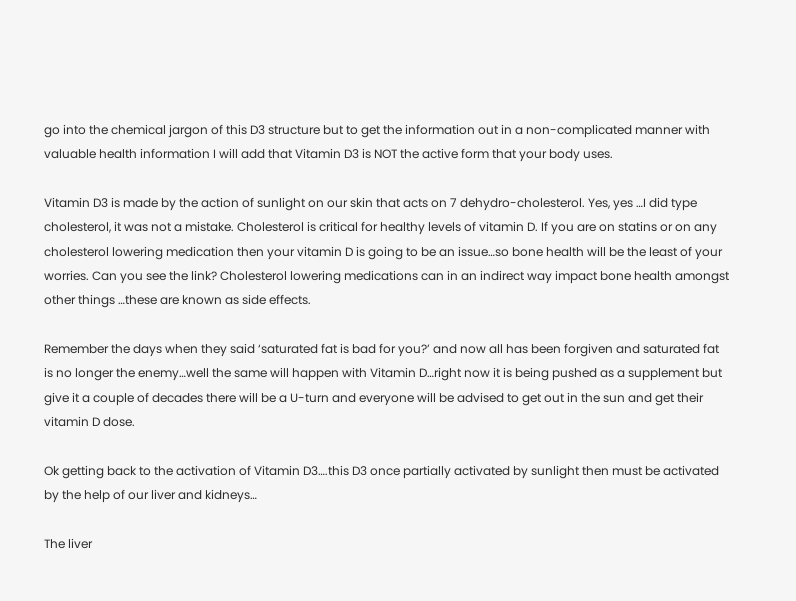go into the chemical jargon of this D3 structure but to get the information out in a non-complicated manner with valuable health information I will add that Vitamin D3 is NOT the active form that your body uses.

Vitamin D3 is made by the action of sunlight on our skin that acts on 7 dehydro-cholesterol. Yes, yes …I did type cholesterol, it was not a mistake. Cholesterol is critical for healthy levels of vitamin D. If you are on statins or on any cholesterol lowering medication then your vitamin D is going to be an issue…so bone health will be the least of your worries. Can you see the link? Cholesterol lowering medications can in an indirect way impact bone health amongst other things …these are known as side effects.

Remember the days when they said ‘saturated fat is bad for you?’ and now all has been forgiven and saturated fat is no longer the enemy…well the same will happen with Vitamin D…right now it is being pushed as a supplement but give it a couple of decades there will be a U-turn and everyone will be advised to get out in the sun and get their vitamin D dose.

Ok getting back to the activation of Vitamin D3….this D3 once partially activated by sunlight then must be activated by the help of our liver and kidneys…

The liver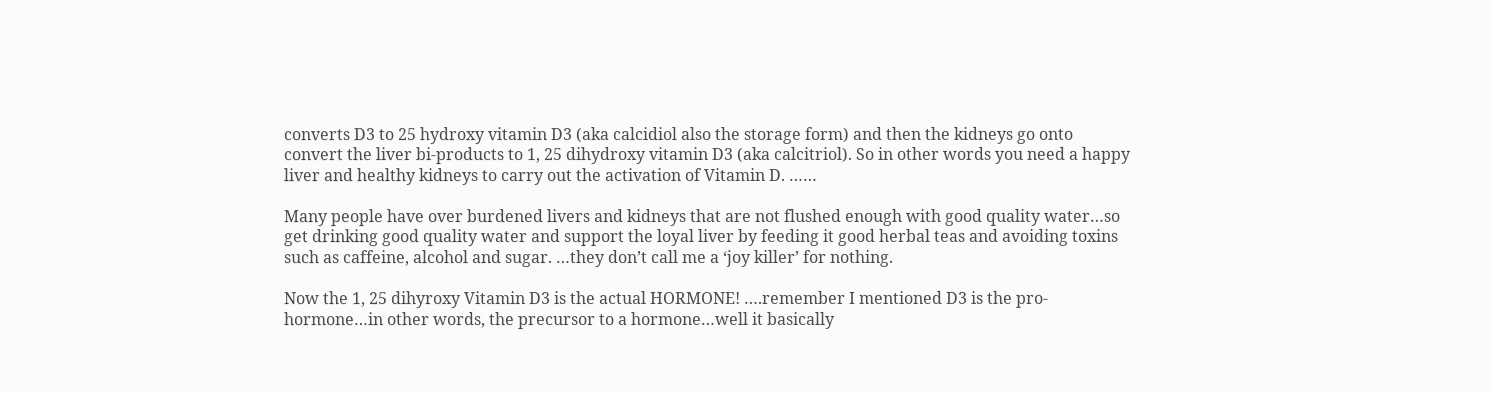converts D3 to 25 hydroxy vitamin D3 (aka calcidiol also the storage form) and then the kidneys go onto convert the liver bi-products to 1, 25 dihydroxy vitamin D3 (aka calcitriol). So in other words you need a happy liver and healthy kidneys to carry out the activation of Vitamin D. ……

Many people have over burdened livers and kidneys that are not flushed enough with good quality water…so get drinking good quality water and support the loyal liver by feeding it good herbal teas and avoiding toxins such as caffeine, alcohol and sugar. …they don’t call me a ‘joy killer’ for nothing.

Now the 1, 25 dihyroxy Vitamin D3 is the actual HORMONE! ….remember I mentioned D3 is the pro-hormone…in other words, the precursor to a hormone…well it basically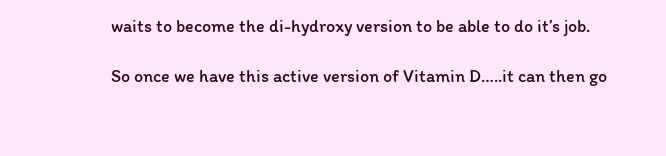waits to become the di-hydroxy version to be able to do it’s job.

So once we have this active version of Vitamin D…..it can then go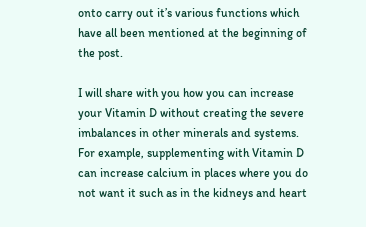onto carry out it’s various functions which have all been mentioned at the beginning of the post.

I will share with you how you can increase your Vitamin D without creating the severe imbalances in other minerals and systems. For example, supplementing with Vitamin D can increase calcium in places where you do not want it such as in the kidneys and heart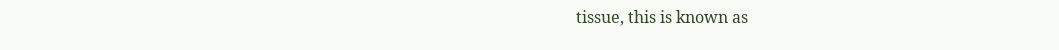tissue, this is known as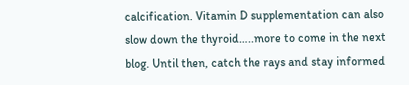calcification. Vitamin D supplementation can also slow down the thyroid…..more to come in the next blog. Until then, catch the rays and stay informed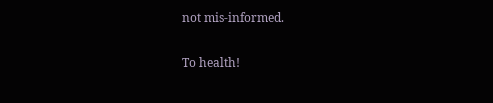not mis-informed.

To health!